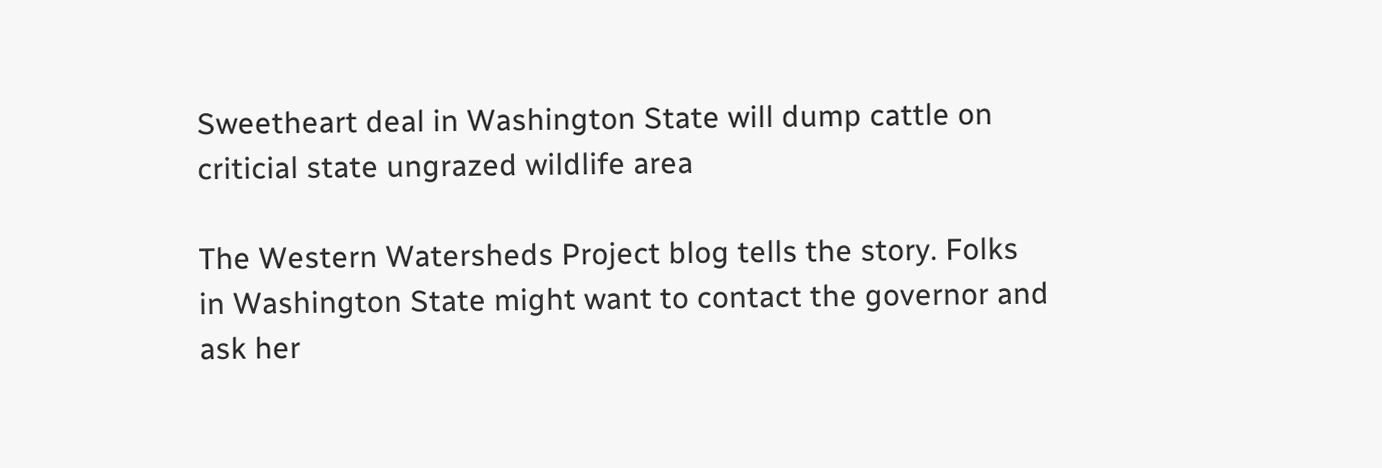Sweetheart deal in Washington State will dump cattle on criticial state ungrazed wildlife area

The Western Watersheds Project blog tells the story. Folks in Washington State might want to contact the governor and ask her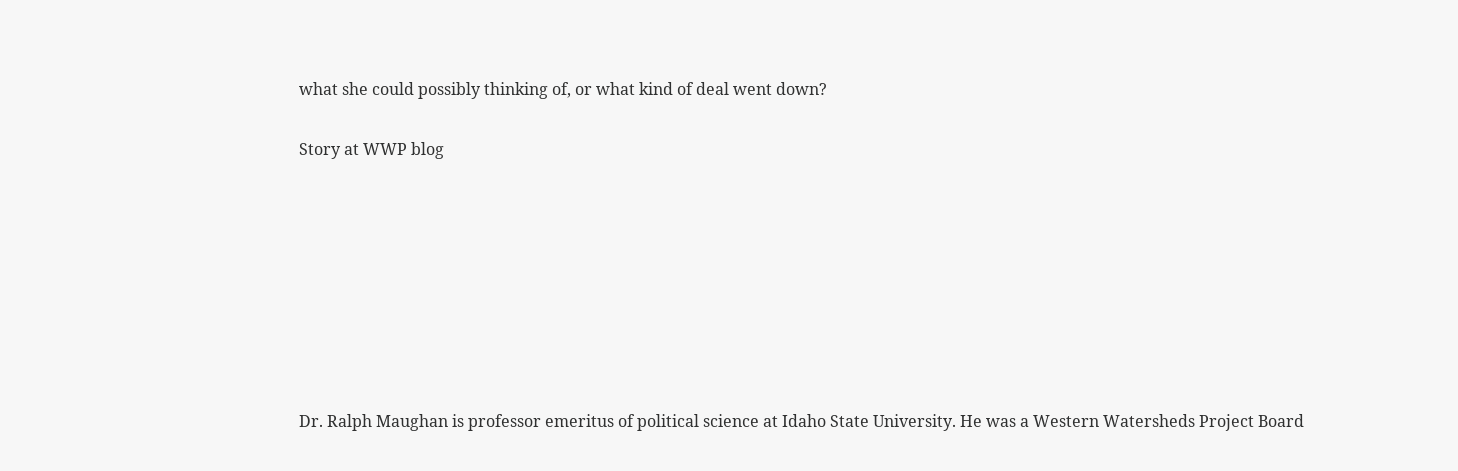what she could possibly thinking of, or what kind of deal went down?

Story at WWP blog








Dr. Ralph Maughan is professor emeritus of political science at Idaho State University. He was a Western Watersheds Project Board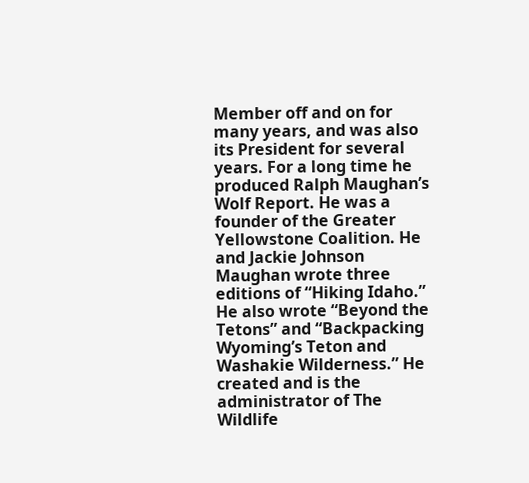Member off and on for many years, and was also its President for several years. For a long time he produced Ralph Maughan’s Wolf Report. He was a founder of the Greater Yellowstone Coalition. He and Jackie Johnson Maughan wrote three editions of “Hiking Idaho.” He also wrote “Beyond the Tetons” and “Backpacking Wyoming’s Teton and Washakie Wilderness.” He created and is the administrator of The Wildlife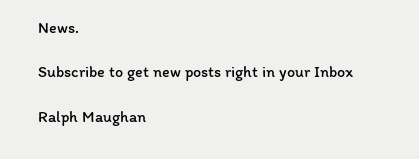News.

Subscribe to get new posts right in your Inbox

Ralph Maughan